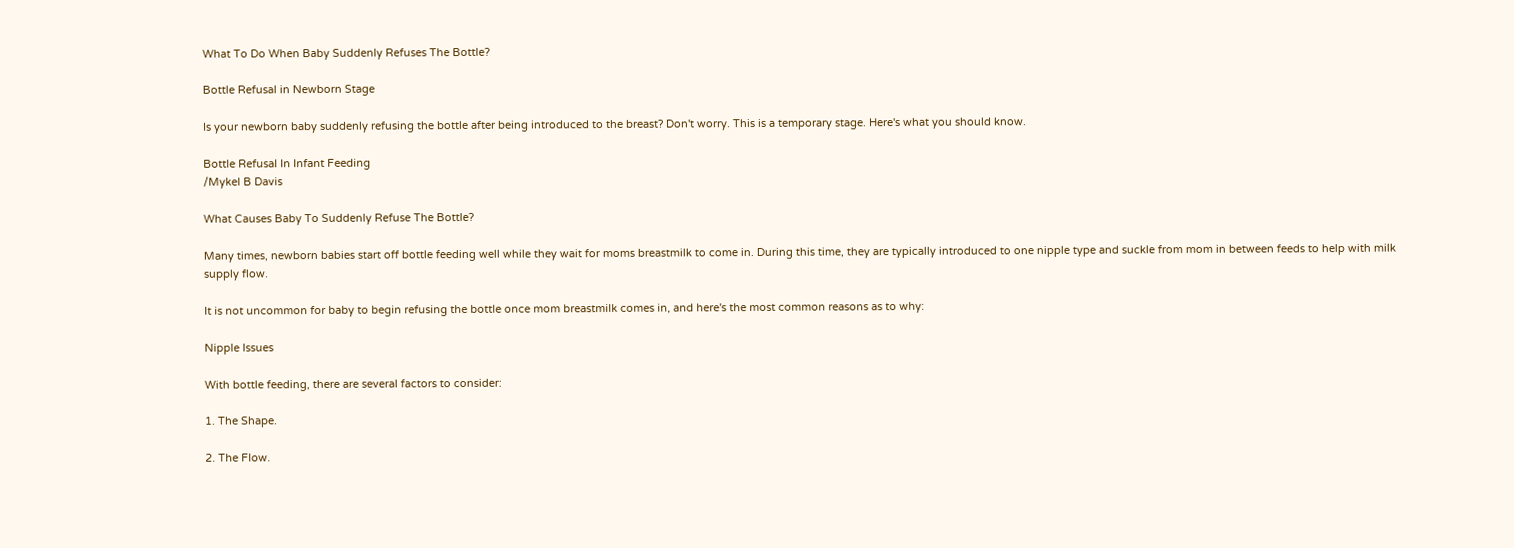What To Do When Baby Suddenly Refuses The Bottle?

Bottle Refusal in Newborn Stage

Is your newborn baby suddenly refusing the bottle after being introduced to the breast? Don't worry. This is a temporary stage. Here's what you should know.

Bottle Refusal In Infant Feeding
/Mykel B Davis

What Causes Baby To Suddenly Refuse The Bottle?

Many times, newborn babies start off bottle feeding well while they wait for moms breastmilk to come in. During this time, they are typically introduced to one nipple type and suckle from mom in between feeds to help with milk supply flow.

It is not uncommon for baby to begin refusing the bottle once mom breastmilk comes in, and here's the most common reasons as to why:

Nipple Issues

With bottle feeding, there are several factors to consider:

1. The Shape.

2. The Flow.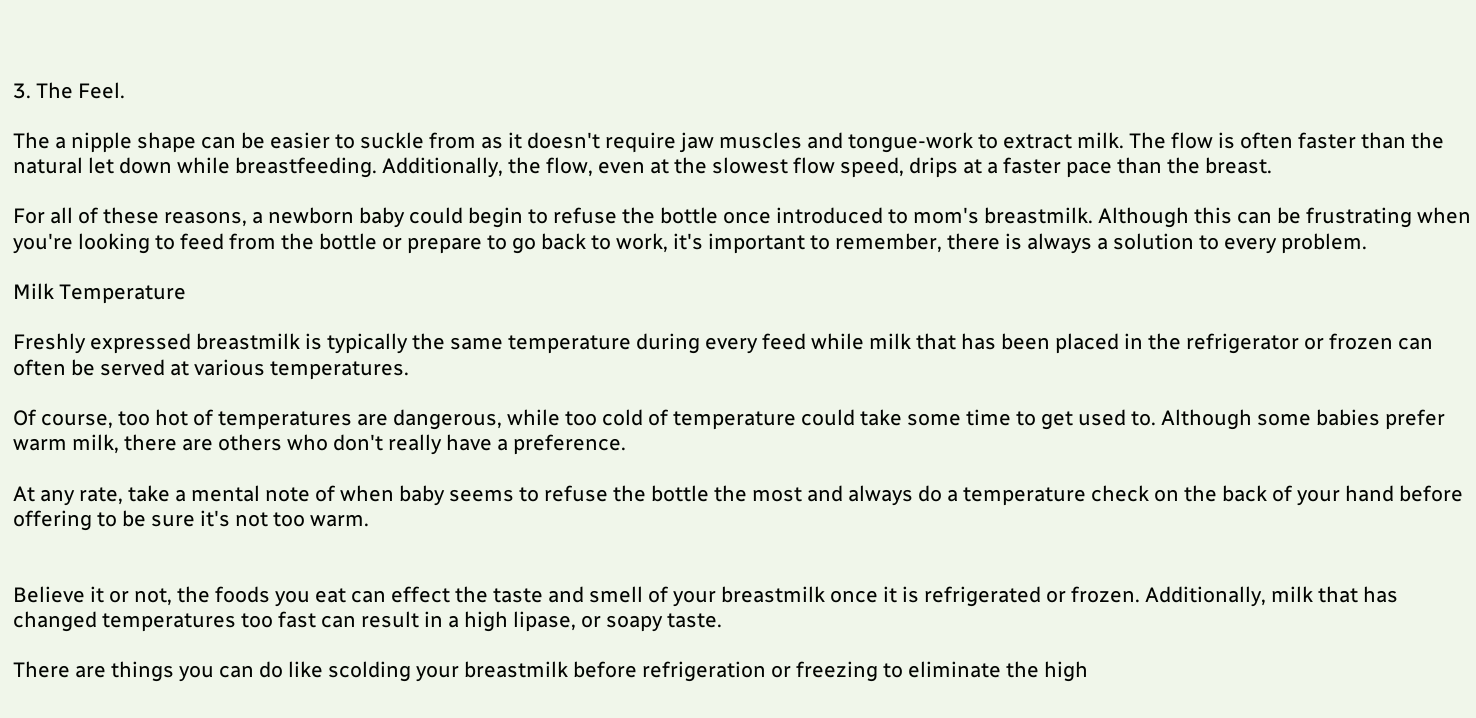3. The Feel.

The a nipple shape can be easier to suckle from as it doesn't require jaw muscles and tongue-work to extract milk. The flow is often faster than the natural let down while breastfeeding. Additionally, the flow, even at the slowest flow speed, drips at a faster pace than the breast.

For all of these reasons, a newborn baby could begin to refuse the bottle once introduced to mom's breastmilk. Although this can be frustrating when you're looking to feed from the bottle or prepare to go back to work, it's important to remember, there is always a solution to every problem.

Milk Temperature

Freshly expressed breastmilk is typically the same temperature during every feed while milk that has been placed in the refrigerator or frozen can often be served at various temperatures.

Of course, too hot of temperatures are dangerous, while too cold of temperature could take some time to get used to. Although some babies prefer warm milk, there are others who don't really have a preference.

At any rate, take a mental note of when baby seems to refuse the bottle the most and always do a temperature check on the back of your hand before offering to be sure it's not too warm.


Believe it or not, the foods you eat can effect the taste and smell of your breastmilk once it is refrigerated or frozen. Additionally, milk that has changed temperatures too fast can result in a high lipase, or soapy taste.

There are things you can do like scolding your breastmilk before refrigeration or freezing to eliminate the high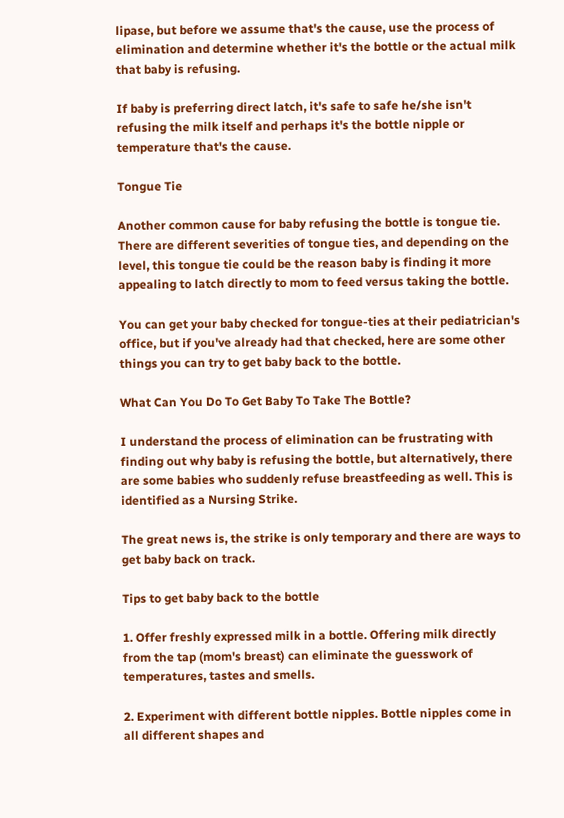lipase, but before we assume that's the cause, use the process of elimination and determine whether it's the bottle or the actual milk that baby is refusing.

If baby is preferring direct latch, it's safe to safe he/she isn't refusing the milk itself and perhaps it's the bottle nipple or temperature that's the cause.

Tongue Tie

Another common cause for baby refusing the bottle is tongue tie. There are different severities of tongue ties, and depending on the level, this tongue tie could be the reason baby is finding it more appealing to latch directly to mom to feed versus taking the bottle.

You can get your baby checked for tongue-ties at their pediatrician's office, but if you've already had that checked, here are some other things you can try to get baby back to the bottle.

What Can You Do To Get Baby To Take The Bottle?

I understand the process of elimination can be frustrating with finding out why baby is refusing the bottle, but alternatively, there are some babies who suddenly refuse breastfeeding as well. This is identified as a Nursing Strike.

The great news is, the strike is only temporary and there are ways to get baby back on track.

Tips to get baby back to the bottle

1. Offer freshly expressed milk in a bottle. Offering milk directly from the tap (mom's breast) can eliminate the guesswork of temperatures, tastes and smells.

2. Experiment with different bottle nipples. Bottle nipples come in all different shapes and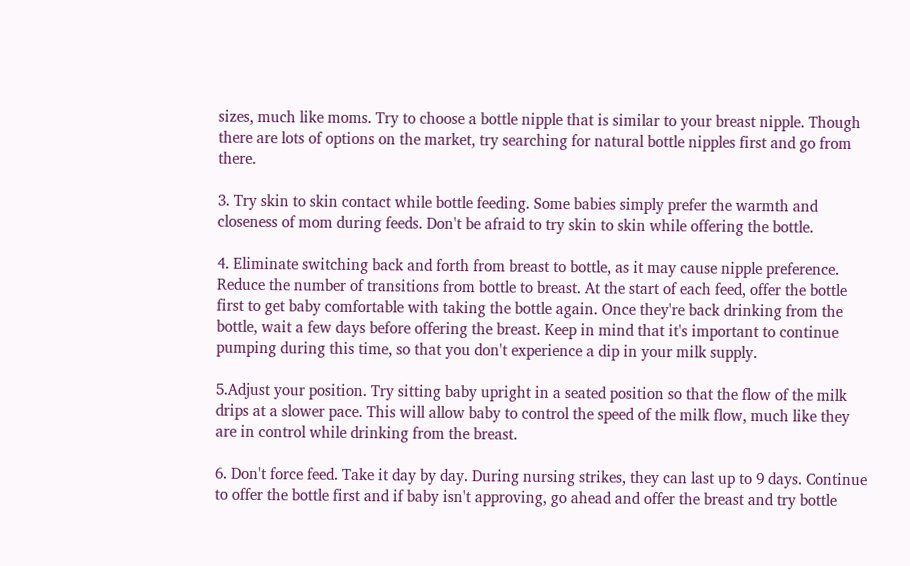sizes, much like moms. Try to choose a bottle nipple that is similar to your breast nipple. Though there are lots of options on the market, try searching for natural bottle nipples first and go from there.

3. Try skin to skin contact while bottle feeding. Some babies simply prefer the warmth and closeness of mom during feeds. Don't be afraid to try skin to skin while offering the bottle.

4. Eliminate switching back and forth from breast to bottle, as it may cause nipple preference. Reduce the number of transitions from bottle to breast. At the start of each feed, offer the bottle first to get baby comfortable with taking the bottle again. Once they're back drinking from the bottle, wait a few days before offering the breast. Keep in mind that it's important to continue pumping during this time, so that you don't experience a dip in your milk supply.

5.Adjust your position. Try sitting baby upright in a seated position so that the flow of the milk drips at a slower pace. This will allow baby to control the speed of the milk flow, much like they are in control while drinking from the breast.

6. Don't force feed. Take it day by day. During nursing strikes, they can last up to 9 days. Continue to offer the bottle first and if baby isn't approving, go ahead and offer the breast and try bottle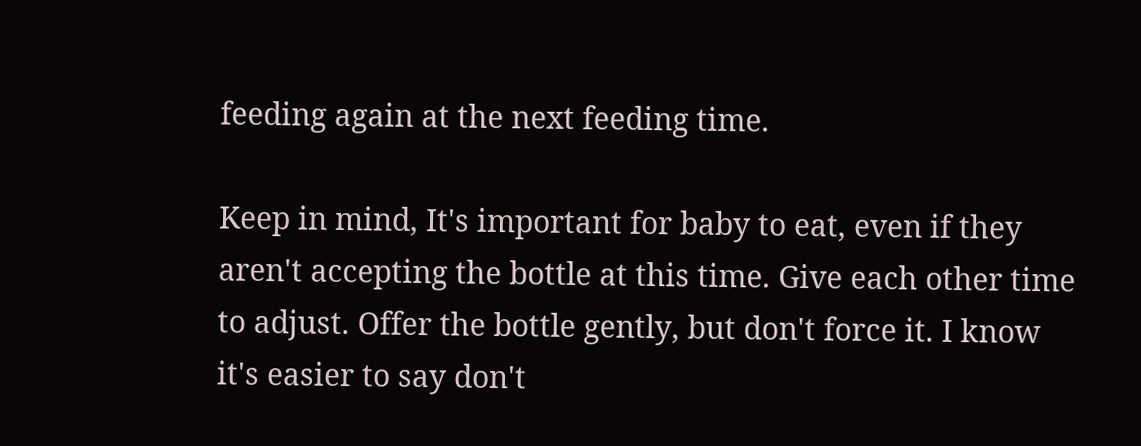feeding again at the next feeding time.

Keep in mind, It's important for baby to eat, even if they aren't accepting the bottle at this time. Give each other time to adjust. Offer the bottle gently, but don't force it. I know it's easier to say don't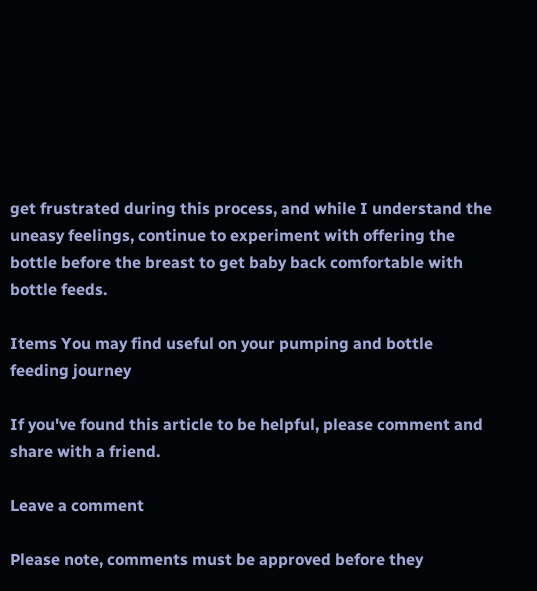get frustrated during this process, and while I understand the uneasy feelings, continue to experiment with offering the bottle before the breast to get baby back comfortable with bottle feeds.

Items You may find useful on your pumping and bottle feeding journey

If you've found this article to be helpful, please comment and share with a friend.

Leave a comment

Please note, comments must be approved before they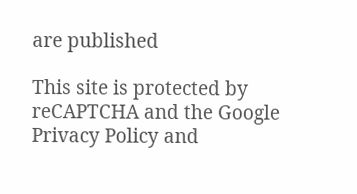are published

This site is protected by reCAPTCHA and the Google Privacy Policy and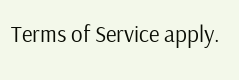Terms of Service apply.